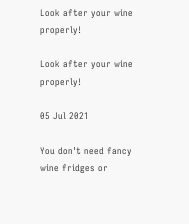Look after your wine properly!

Look after your wine properly!

05 Jul 2021

You don't need fancy wine fridges or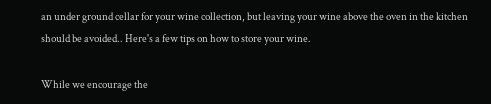an under ground cellar for your wine collection, but leaving your wine above the oven in the kitchen should be avoided.. Here's a few tips on how to store your wine.

While we encourage the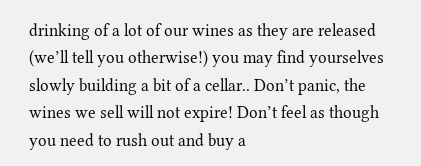drinking of a lot of our wines as they are released (we’ll tell you otherwise!) you may find yourselves slowly building a bit of a cellar.. Don’t panic, the wines we sell will not expire! Don’t feel as though you need to rush out and buy a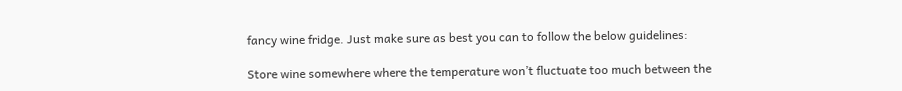fancy wine fridge. Just make sure as best you can to follow the below guidelines:

Store wine somewhere where the temperature won’t fluctuate too much between the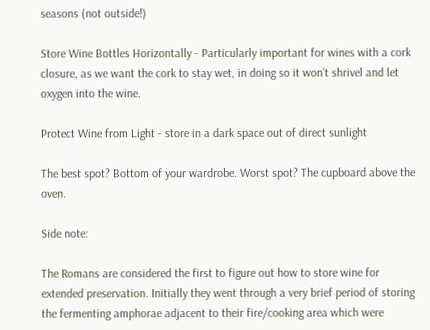seasons (not outside!)

Store Wine Bottles Horizontally - Particularly important for wines with a cork closure, as we want the cork to stay wet, in doing so it won’t shrivel and let oxygen into the wine.

Protect Wine from Light - store in a dark space out of direct sunlight

The best spot? Bottom of your wardrobe. Worst spot? The cupboard above the oven.

Side note:

The Romans are considered the first to figure out how to store wine for extended preservation. Initially they went through a very brief period of storing the fermenting amphorae adjacent to their fire/cooking area which were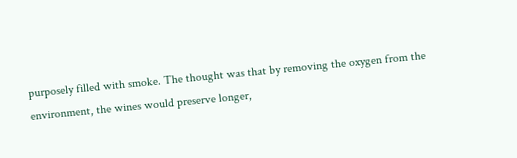purposely filled with smoke. The thought was that by removing the oxygen from the environment, the wines would preserve longer,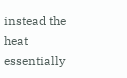instead the heat essentially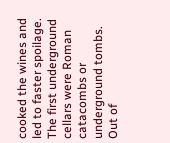cooked the wines and led to faster spoilage. The first underground cellars were Roman catacombs or underground tombs. Out of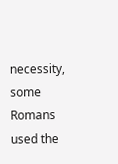necessity, some Romans used the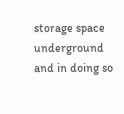storage space underground and in doing so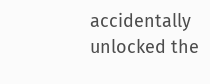accidentally unlocked the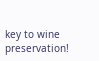key to wine preservation!